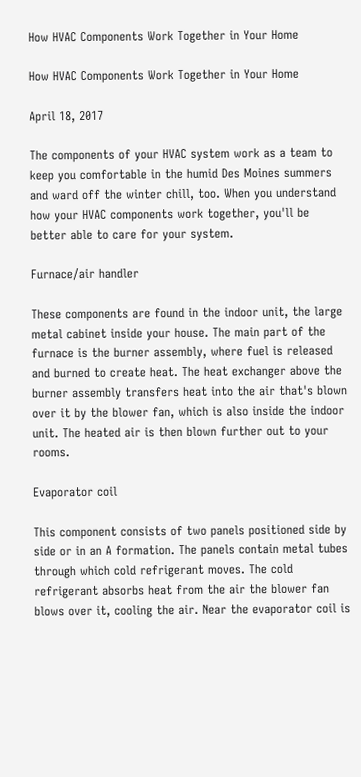How HVAC Components Work Together in Your Home

How HVAC Components Work Together in Your Home

April 18, 2017

The components of your HVAC system work as a team to keep you comfortable in the humid Des Moines summers and ward off the winter chill, too. When you understand how your HVAC components work together, you'll be better able to care for your system.

Furnace/air handler

These components are found in the indoor unit, the large metal cabinet inside your house. The main part of the furnace is the burner assembly, where fuel is released and burned to create heat. The heat exchanger above the burner assembly transfers heat into the air that's blown over it by the blower fan, which is also inside the indoor unit. The heated air is then blown further out to your rooms.

Evaporator coil

This component consists of two panels positioned side by side or in an A formation. The panels contain metal tubes through which cold refrigerant moves. The cold refrigerant absorbs heat from the air the blower fan blows over it, cooling the air. Near the evaporator coil is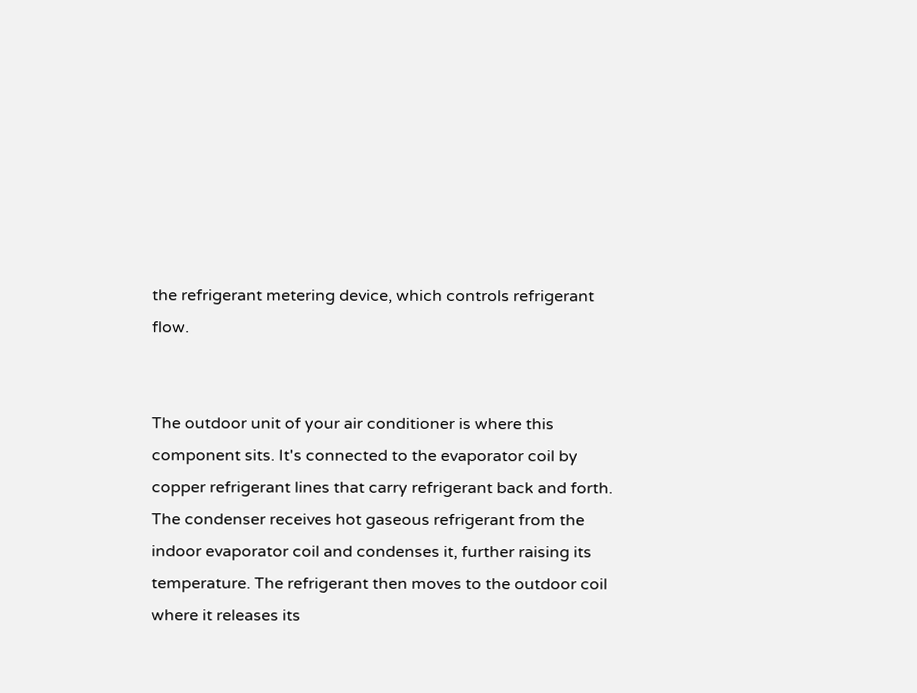the refrigerant metering device, which controls refrigerant flow.


The outdoor unit of your air conditioner is where this component sits. It's connected to the evaporator coil by copper refrigerant lines that carry refrigerant back and forth. The condenser receives hot gaseous refrigerant from the indoor evaporator coil and condenses it, further raising its temperature. The refrigerant then moves to the outdoor coil where it releases its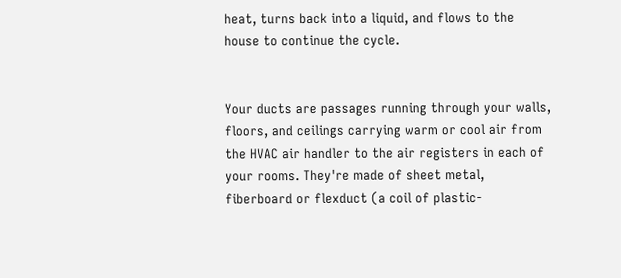heat, turns back into a liquid, and flows to the house to continue the cycle.


Your ducts are passages running through your walls, floors, and ceilings carrying warm or cool air from the HVAC air handler to the air registers in each of your rooms. They're made of sheet metal, fiberboard or flexduct (a coil of plastic-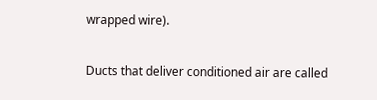wrapped wire).

Ducts that deliver conditioned air are called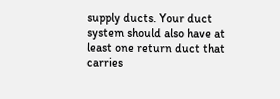supply ducts. Your duct system should also have at least one return duct that carries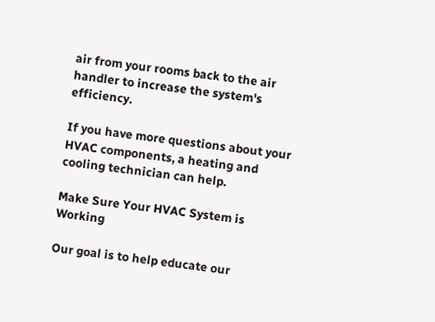air from your rooms back to the air handler to increase the system's efficiency.

If you have more questions about your HVAC components, a heating and cooling technician can help.

Make Sure Your HVAC System is Working

Our goal is to help educate our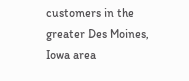customers in the greater Des Moines, Iowa area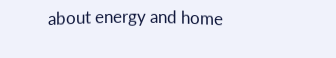about energy and home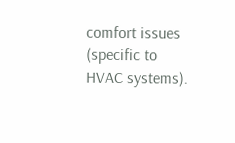comfort issues (specific to HVAC systems).